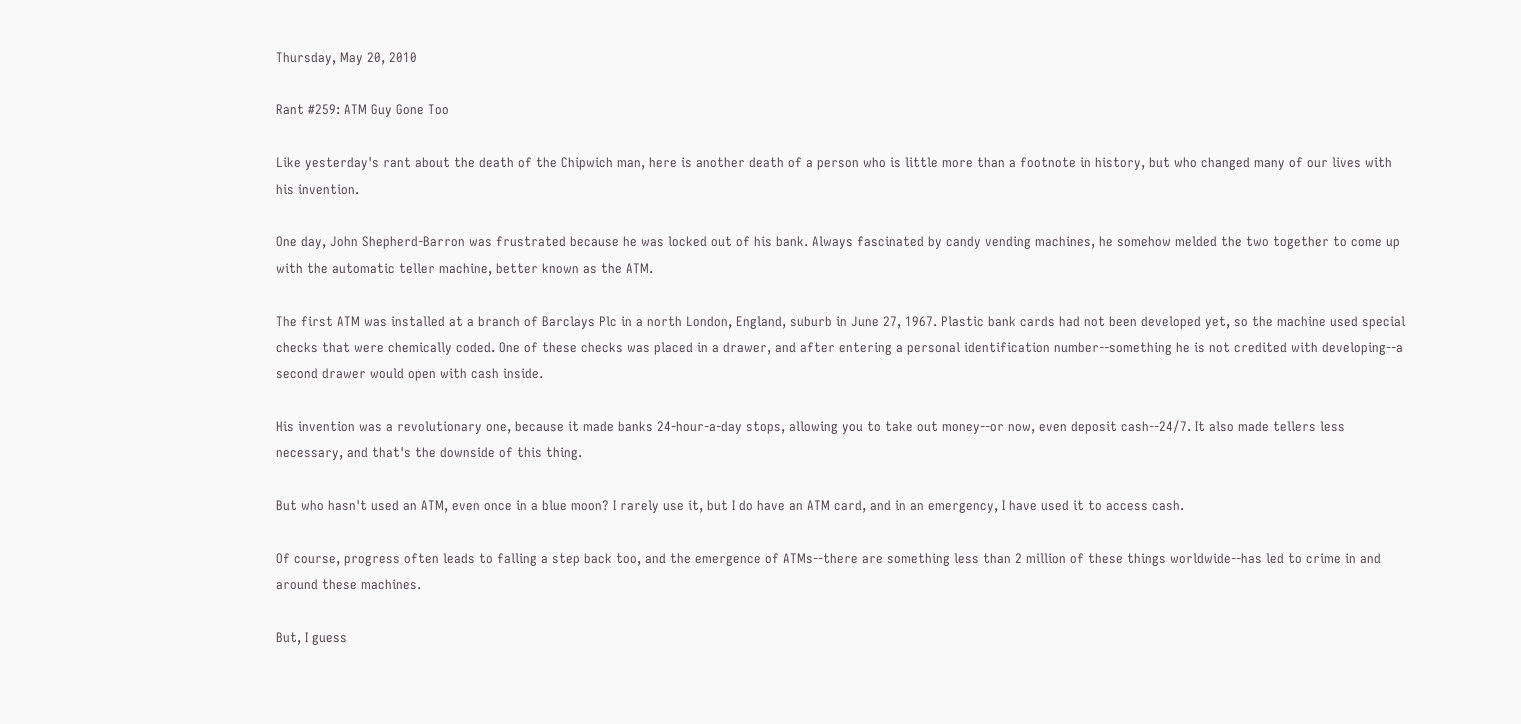Thursday, May 20, 2010

Rant #259: ATM Guy Gone Too

Like yesterday's rant about the death of the Chipwich man, here is another death of a person who is little more than a footnote in history, but who changed many of our lives with his invention.

One day, John Shepherd-Barron was frustrated because he was locked out of his bank. Always fascinated by candy vending machines, he somehow melded the two together to come up with the automatic teller machine, better known as the ATM.

The first ATM was installed at a branch of Barclays Plc in a north London, England, suburb in June 27, 1967. Plastic bank cards had not been developed yet, so the machine used special checks that were chemically coded. One of these checks was placed in a drawer, and after entering a personal identification number--something he is not credited with developing--a second drawer would open with cash inside.

His invention was a revolutionary one, because it made banks 24-hour-a-day stops, allowing you to take out money--or now, even deposit cash--24/7. It also made tellers less necessary, and that's the downside of this thing.

But who hasn't used an ATM, even once in a blue moon? I rarely use it, but I do have an ATM card, and in an emergency, I have used it to access cash.

Of course, progress often leads to falling a step back too, and the emergence of ATMs--there are something less than 2 million of these things worldwide--has led to crime in and around these machines.

But, I guess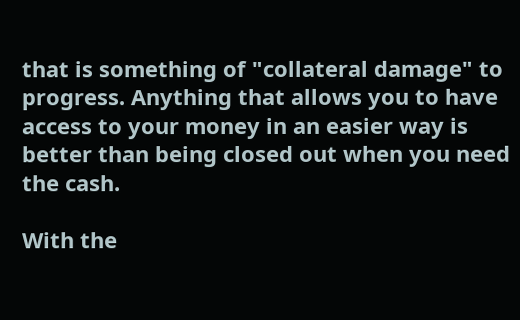that is something of "collateral damage" to progress. Anything that allows you to have access to your money in an easier way is better than being closed out when you need the cash.

With the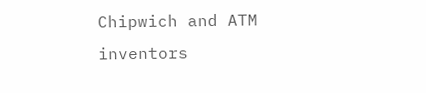Chipwich and ATM inventors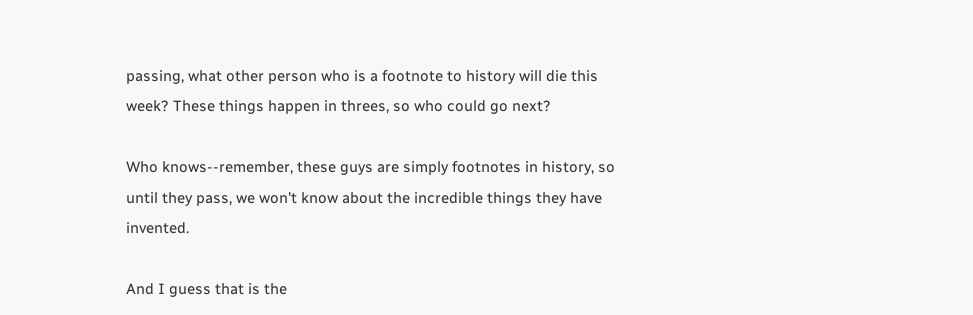passing, what other person who is a footnote to history will die this week? These things happen in threes, so who could go next?

Who knows--remember, these guys are simply footnotes in history, so until they pass, we won't know about the incredible things they have invented.

And I guess that is the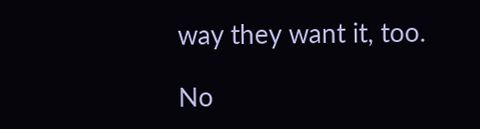way they want it, too.

No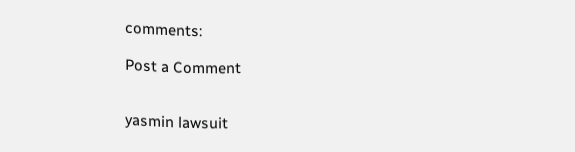comments:

Post a Comment


yasmin lawsuit